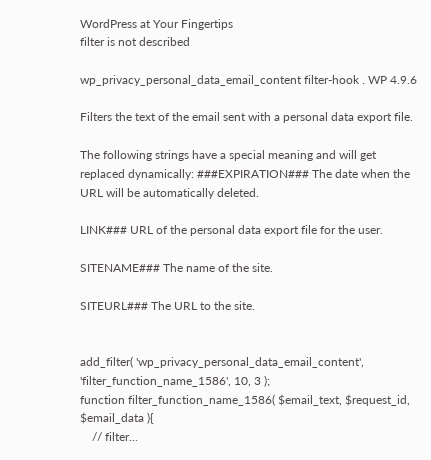WordPress at Your Fingertips
filter is not described

wp_privacy_personal_data_email_content filter-hook . WP 4.9.6

Filters the text of the email sent with a personal data export file.

The following strings have a special meaning and will get replaced dynamically: ###EXPIRATION### The date when the URL will be automatically deleted.

LINK### URL of the personal data export file for the user.

SITENAME### The name of the site.

SITEURL### The URL to the site.


add_filter( 'wp_privacy_personal_data_email_content', 'filter_function_name_1586', 10, 3 );
function filter_function_name_1586( $email_text, $request_id, $email_data ){
    // filter...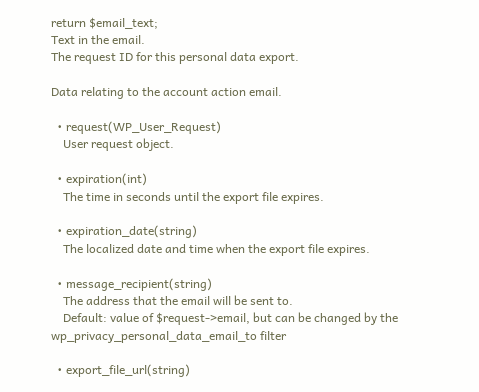return $email_text;
Text in the email.
The request ID for this personal data export.

Data relating to the account action email.

  • request(WP_User_Request)
    User request object.

  • expiration(int)
    The time in seconds until the export file expires.

  • expiration_date(string)
    The localized date and time when the export file expires.

  • message_recipient(string)
    The address that the email will be sent to.
    Default: value of $request->email, but can be changed by the wp_privacy_personal_data_email_to filter

  • export_file_url(string)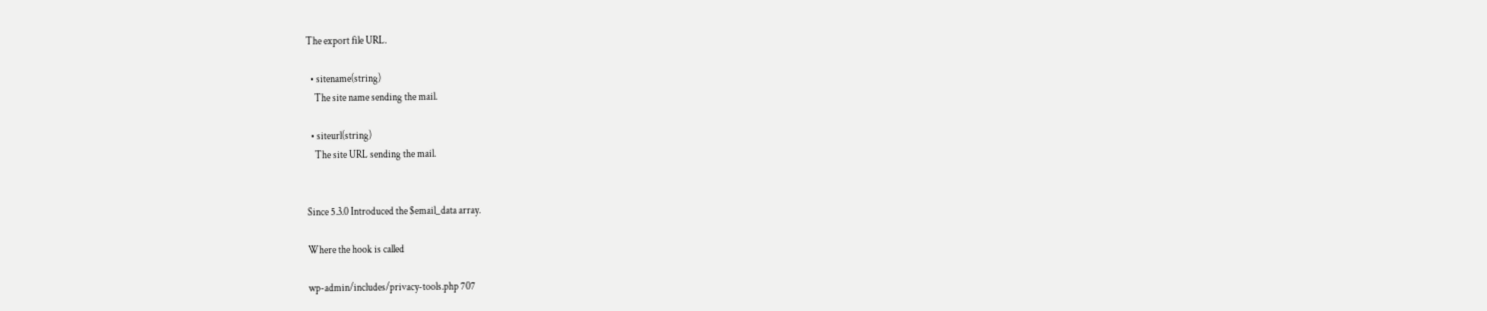The export file URL.

  • sitename(string)
    The site name sending the mail.

  • siteurl(string)
    The site URL sending the mail.


Since 5.3.0 Introduced the $email_data array.

Where the hook is called

wp-admin/includes/privacy-tools.php 707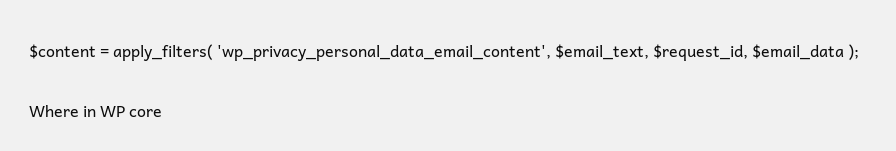$content = apply_filters( 'wp_privacy_personal_data_email_content', $email_text, $request_id, $email_data );

Where in WP core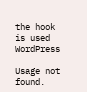the hook is used WordPress

Usage not found.